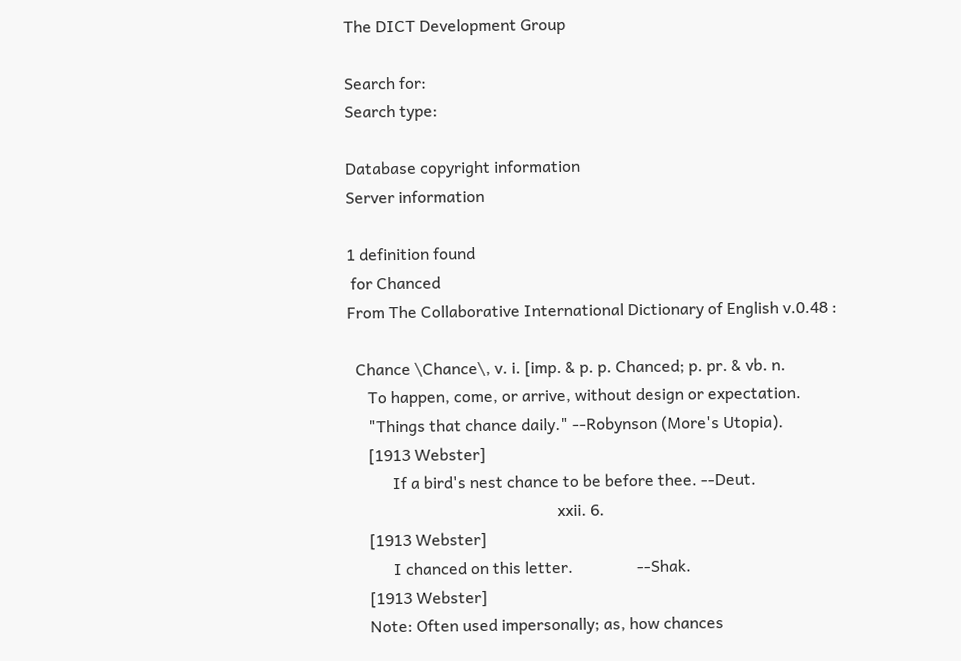The DICT Development Group

Search for:
Search type:

Database copyright information
Server information

1 definition found
 for Chanced
From The Collaborative International Dictionary of English v.0.48 :

  Chance \Chance\, v. i. [imp. & p. p. Chanced; p. pr. & vb. n.
     To happen, come, or arrive, without design or expectation.
     "Things that chance daily." --Robynson (More's Utopia).
     [1913 Webster]
           If a bird's nest chance to be before thee. --Deut.
                                                    xxii. 6.
     [1913 Webster]
           I chanced on this letter.                --Shak.
     [1913 Webster]
     Note: Often used impersonally; as, how chances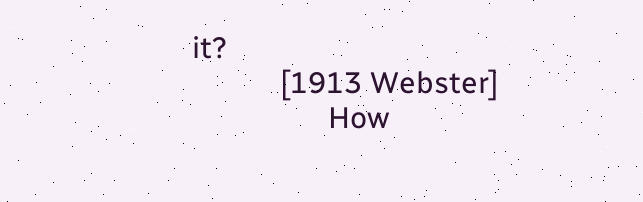it?
           [1913 Webster]
                 How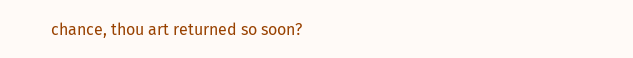chance, thou art returned so soon?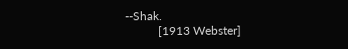--Shak.
           [1913 Webster]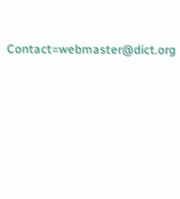Contact=webmaster@dict.org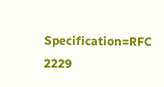Specification=RFC 2229